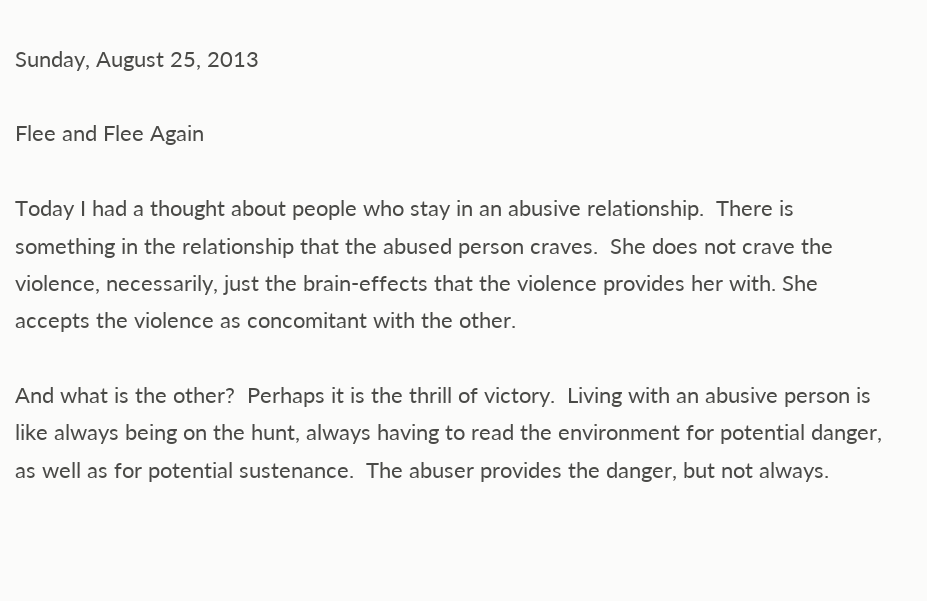Sunday, August 25, 2013

Flee and Flee Again

Today I had a thought about people who stay in an abusive relationship.  There is something in the relationship that the abused person craves.  She does not crave the violence, necessarily, just the brain-effects that the violence provides her with. She accepts the violence as concomitant with the other.

And what is the other?  Perhaps it is the thrill of victory.  Living with an abusive person is like always being on the hunt, always having to read the environment for potential danger, as well as for potential sustenance.  The abuser provides the danger, but not always.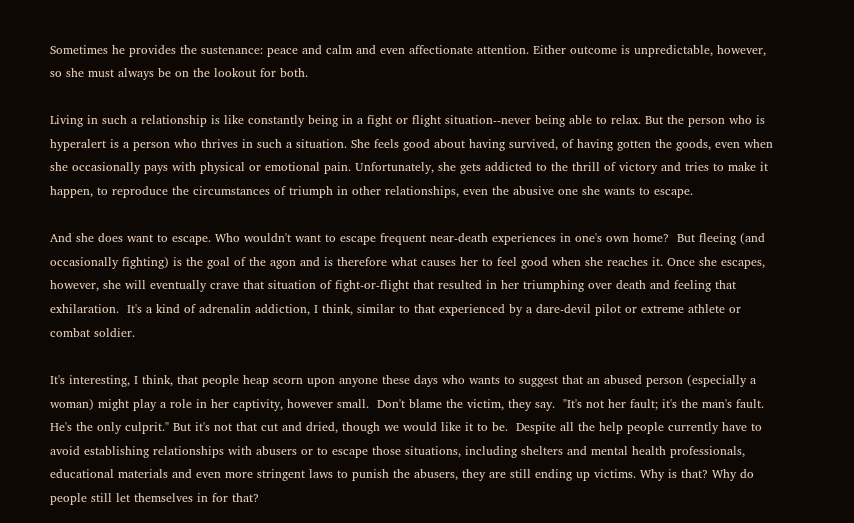Sometimes he provides the sustenance: peace and calm and even affectionate attention. Either outcome is unpredictable, however, so she must always be on the lookout for both.

Living in such a relationship is like constantly being in a fight or flight situation--never being able to relax. But the person who is hyperalert is a person who thrives in such a situation. She feels good about having survived, of having gotten the goods, even when she occasionally pays with physical or emotional pain. Unfortunately, she gets addicted to the thrill of victory and tries to make it happen, to reproduce the circumstances of triumph in other relationships, even the abusive one she wants to escape.

And she does want to escape. Who wouldn't want to escape frequent near-death experiences in one's own home?  But fleeing (and occasionally fighting) is the goal of the agon and is therefore what causes her to feel good when she reaches it. Once she escapes, however, she will eventually crave that situation of fight-or-flight that resulted in her triumphing over death and feeling that exhilaration.  It's a kind of adrenalin addiction, I think, similar to that experienced by a dare-devil pilot or extreme athlete or combat soldier.

It's interesting, I think, that people heap scorn upon anyone these days who wants to suggest that an abused person (especially a woman) might play a role in her captivity, however small.  Don't blame the victim, they say.  "It's not her fault; it's the man's fault. He's the only culprit." But it's not that cut and dried, though we would like it to be.  Despite all the help people currently have to avoid establishing relationships with abusers or to escape those situations, including shelters and mental health professionals, educational materials and even more stringent laws to punish the abusers, they are still ending up victims. Why is that? Why do people still let themselves in for that?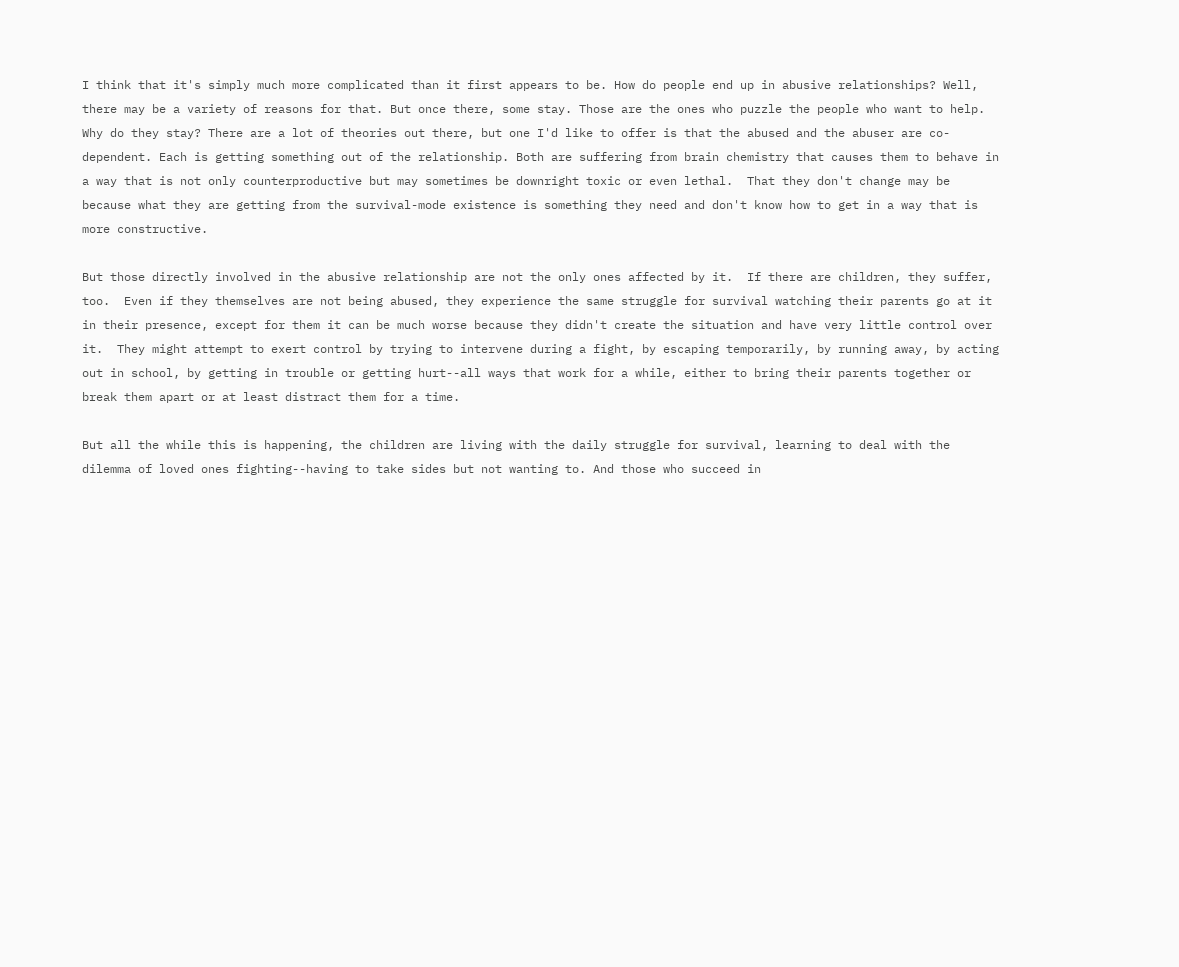I think that it's simply much more complicated than it first appears to be. How do people end up in abusive relationships? Well, there may be a variety of reasons for that. But once there, some stay. Those are the ones who puzzle the people who want to help.  Why do they stay? There are a lot of theories out there, but one I'd like to offer is that the abused and the abuser are co-dependent. Each is getting something out of the relationship. Both are suffering from brain chemistry that causes them to behave in a way that is not only counterproductive but may sometimes be downright toxic or even lethal.  That they don't change may be because what they are getting from the survival-mode existence is something they need and don't know how to get in a way that is more constructive.

But those directly involved in the abusive relationship are not the only ones affected by it.  If there are children, they suffer, too.  Even if they themselves are not being abused, they experience the same struggle for survival watching their parents go at it in their presence, except for them it can be much worse because they didn't create the situation and have very little control over it.  They might attempt to exert control by trying to intervene during a fight, by escaping temporarily, by running away, by acting out in school, by getting in trouble or getting hurt--all ways that work for a while, either to bring their parents together or break them apart or at least distract them for a time.

But all the while this is happening, the children are living with the daily struggle for survival, learning to deal with the dilemma of loved ones fighting--having to take sides but not wanting to. And those who succeed in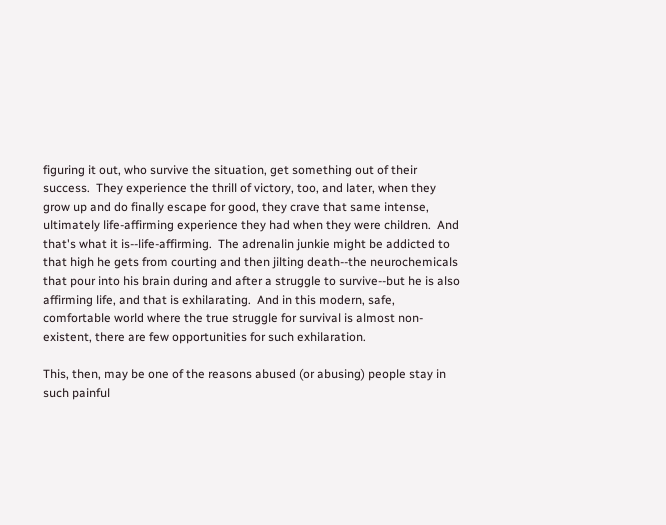figuring it out, who survive the situation, get something out of their success.  They experience the thrill of victory, too, and later, when they grow up and do finally escape for good, they crave that same intense, ultimately life-affirming experience they had when they were children.  And that's what it is--life-affirming.  The adrenalin junkie might be addicted to that high he gets from courting and then jilting death--the neurochemicals that pour into his brain during and after a struggle to survive--but he is also affirming life, and that is exhilarating.  And in this modern, safe, comfortable world where the true struggle for survival is almost non-existent, there are few opportunities for such exhilaration.

This, then, may be one of the reasons abused (or abusing) people stay in such painful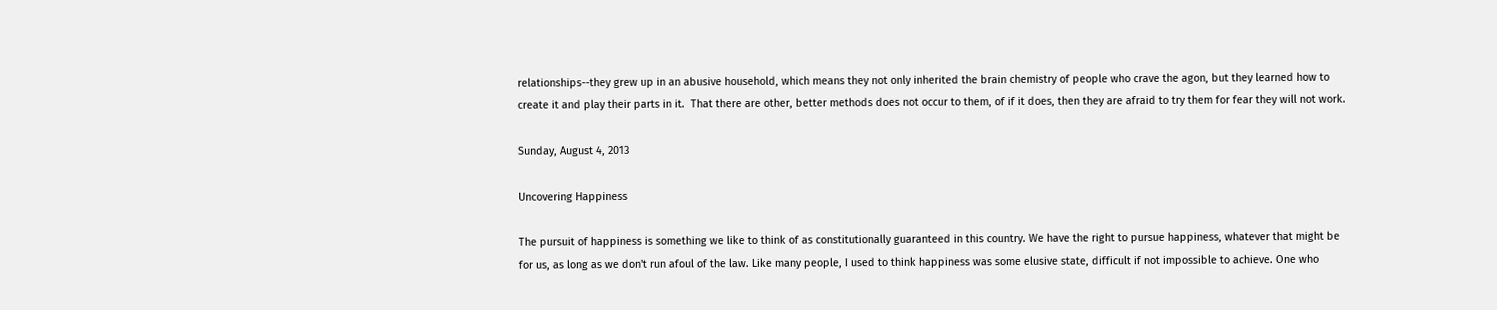relationships--they grew up in an abusive household, which means they not only inherited the brain chemistry of people who crave the agon, but they learned how to create it and play their parts in it.  That there are other, better methods does not occur to them, of if it does, then they are afraid to try them for fear they will not work.

Sunday, August 4, 2013

Uncovering Happiness

The pursuit of happiness is something we like to think of as constitutionally guaranteed in this country. We have the right to pursue happiness, whatever that might be for us, as long as we don't run afoul of the law. Like many people, I used to think happiness was some elusive state, difficult if not impossible to achieve. One who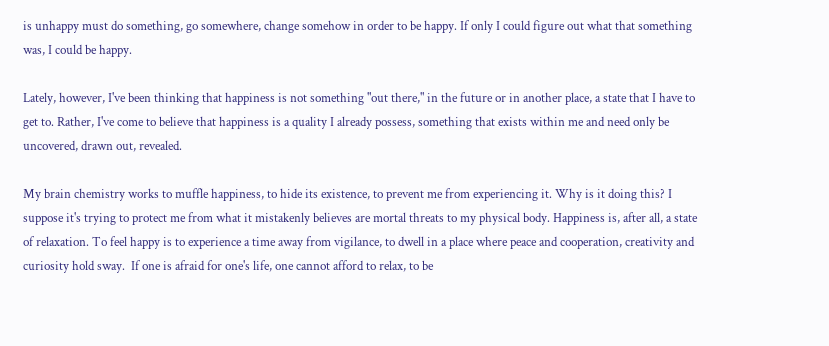is unhappy must do something, go somewhere, change somehow in order to be happy. If only I could figure out what that something was, I could be happy.

Lately, however, I've been thinking that happiness is not something "out there," in the future or in another place, a state that I have to get to. Rather, I've come to believe that happiness is a quality I already possess, something that exists within me and need only be uncovered, drawn out, revealed.

My brain chemistry works to muffle happiness, to hide its existence, to prevent me from experiencing it. Why is it doing this? I suppose it's trying to protect me from what it mistakenly believes are mortal threats to my physical body. Happiness is, after all, a state of relaxation. To feel happy is to experience a time away from vigilance, to dwell in a place where peace and cooperation, creativity and curiosity hold sway.  If one is afraid for one's life, one cannot afford to relax, to be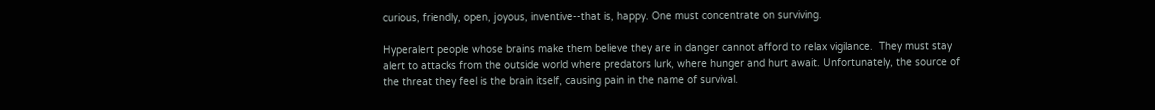curious, friendly, open, joyous, inventive--that is, happy. One must concentrate on surviving.

Hyperalert people whose brains make them believe they are in danger cannot afford to relax vigilance.  They must stay alert to attacks from the outside world where predators lurk, where hunger and hurt await. Unfortunately, the source of the threat they feel is the brain itself, causing pain in the name of survival.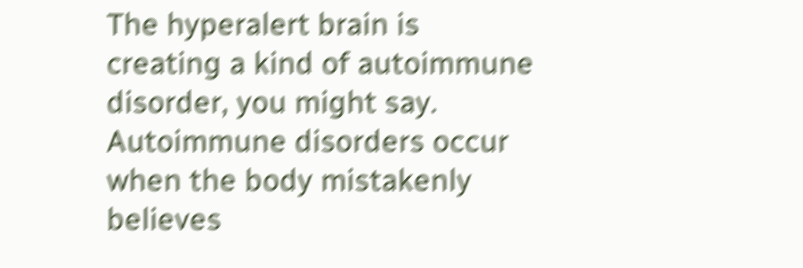The hyperalert brain is creating a kind of autoimmune disorder, you might say. Autoimmune disorders occur when the body mistakenly believes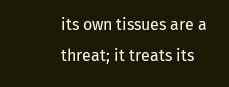its own tissues are a threat; it treats its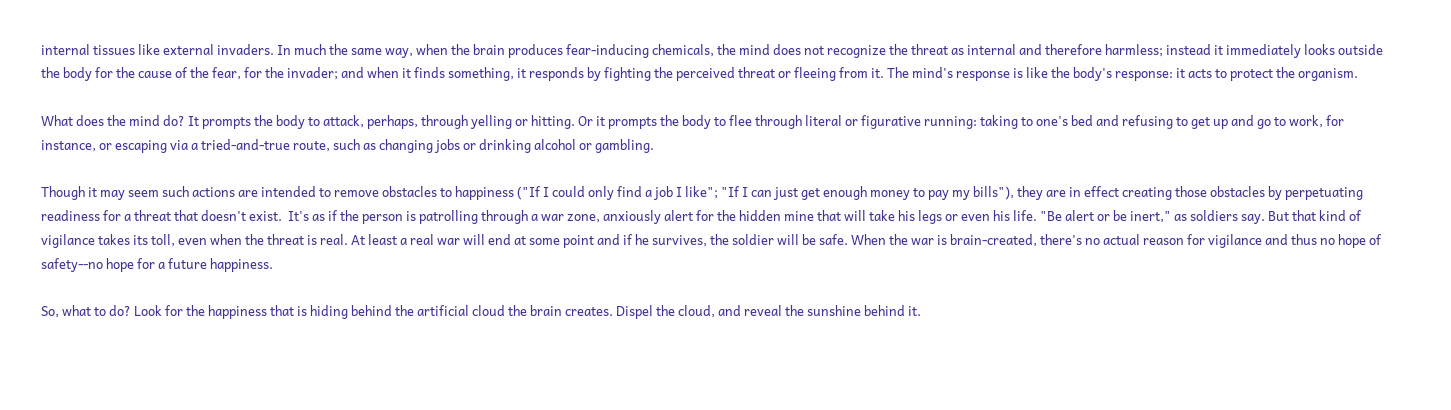internal tissues like external invaders. In much the same way, when the brain produces fear-inducing chemicals, the mind does not recognize the threat as internal and therefore harmless; instead it immediately looks outside the body for the cause of the fear, for the invader; and when it finds something, it responds by fighting the perceived threat or fleeing from it. The mind's response is like the body's response: it acts to protect the organism.

What does the mind do? It prompts the body to attack, perhaps, through yelling or hitting. Or it prompts the body to flee through literal or figurative running: taking to one's bed and refusing to get up and go to work, for instance, or escaping via a tried-and-true route, such as changing jobs or drinking alcohol or gambling.

Though it may seem such actions are intended to remove obstacles to happiness ("If I could only find a job I like"; "If I can just get enough money to pay my bills"), they are in effect creating those obstacles by perpetuating readiness for a threat that doesn't exist.  It's as if the person is patrolling through a war zone, anxiously alert for the hidden mine that will take his legs or even his life. "Be alert or be inert," as soldiers say. But that kind of vigilance takes its toll, even when the threat is real. At least a real war will end at some point and if he survives, the soldier will be safe. When the war is brain-created, there's no actual reason for vigilance and thus no hope of safety--no hope for a future happiness.

So, what to do? Look for the happiness that is hiding behind the artificial cloud the brain creates. Dispel the cloud, and reveal the sunshine behind it.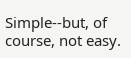Simple--but, of course, not easy.